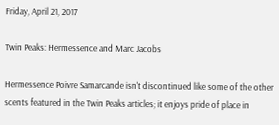Friday, April 21, 2017

Twin Peaks: Hermessence and Marc Jacobs

Hermessence Poivre Samarcande isn't discontinued like some of the other scents featured in the Twin Peaks articles; it enjoys pride of place in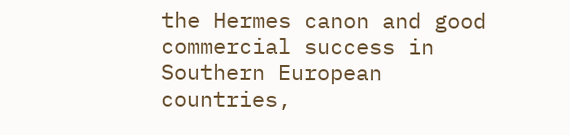the Hermes canon and good commercial success in Southern European countries,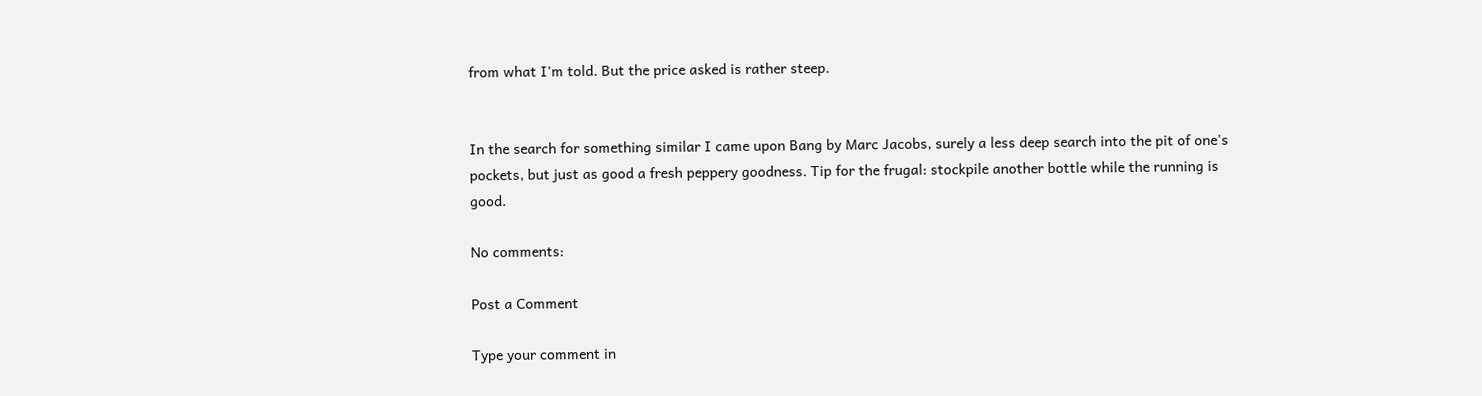from what I'm told. But the price asked is rather steep.


In the search for something similar I came upon Bang by Marc Jacobs, surely a less deep search into the pit of one's pockets, but just as good a fresh peppery goodness. Tip for the frugal: stockpile another bottle while the running is good.

No comments:

Post a Comment

Type your comment in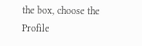the box, choose the Profile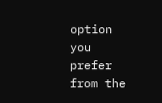option you prefer from the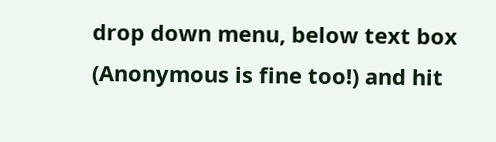drop down menu, below text box (Anonymous is fine too!) and hit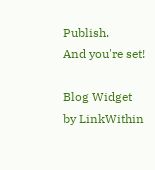Publish.
And you're set!

Blog Widget by LinkWithin